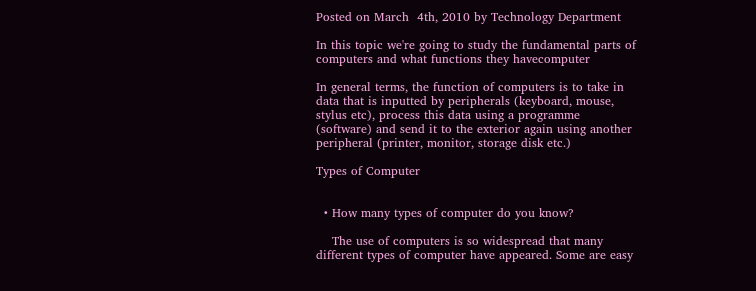Posted on March  4th, 2010 by Technology Department

In this topic we're going to study the fundamental parts of computers and what functions they havecomputer

In general terms, the function of computers is to take in data that is inputted by peripherals (keyboard, mouse, stylus etc), process this data using a programme (software) and send it to the exterior again using another peripheral (printer, monitor, storage disk etc.)

Types of Computer


  • How many types of computer do you know?

    The use of computers is so widespread that many different types of computer have appeared. Some are easy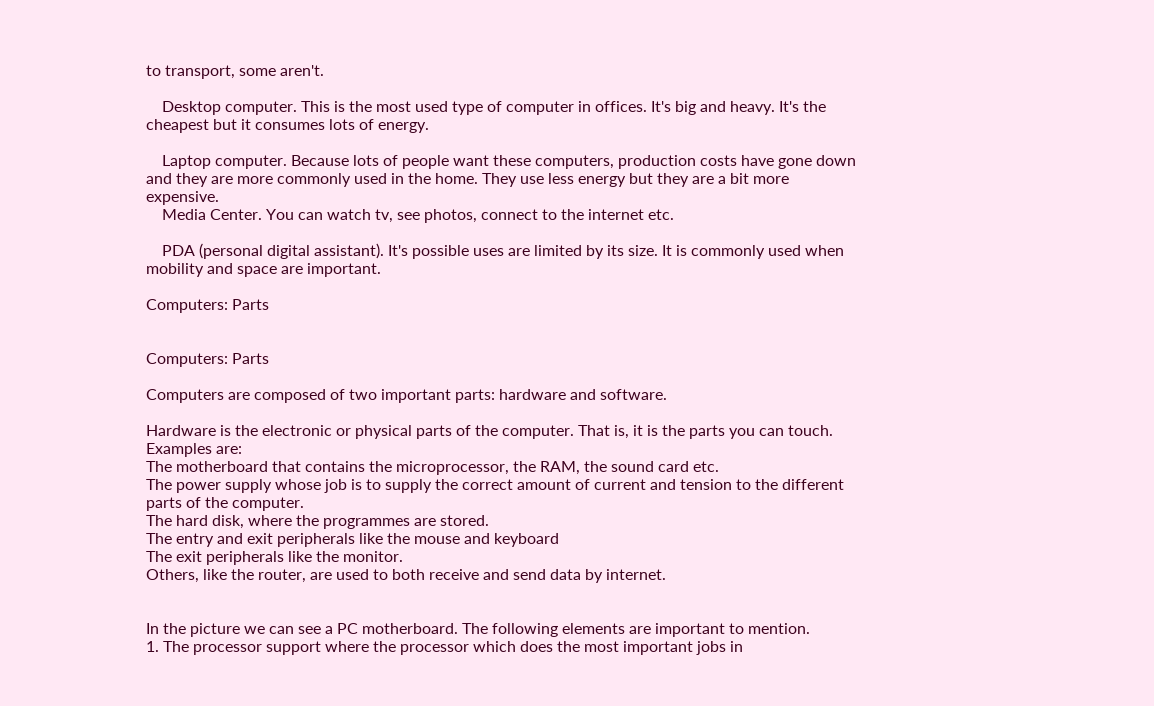to transport, some aren't.

    Desktop computer. This is the most used type of computer in offices. It's big and heavy. It's the cheapest but it consumes lots of energy.

    Laptop computer. Because lots of people want these computers, production costs have gone down and they are more commonly used in the home. They use less energy but they are a bit more expensive.
    Media Center. You can watch tv, see photos, connect to the internet etc.

    PDA (personal digital assistant). It's possible uses are limited by its size. It is commonly used when mobility and space are important.

Computers: Parts


Computers: Parts

Computers are composed of two important parts: hardware and software.

Hardware is the electronic or physical parts of the computer. That is, it is the parts you can touch. Examples are:
The motherboard that contains the microprocessor, the RAM, the sound card etc.
The power supply whose job is to supply the correct amount of current and tension to the different parts of the computer.
The hard disk, where the programmes are stored.
The entry and exit peripherals like the mouse and keyboard
The exit peripherals like the monitor.
Others, like the router, are used to both receive and send data by internet.


In the picture we can see a PC motherboard. The following elements are important to mention.
1. The processor support where the processor which does the most important jobs in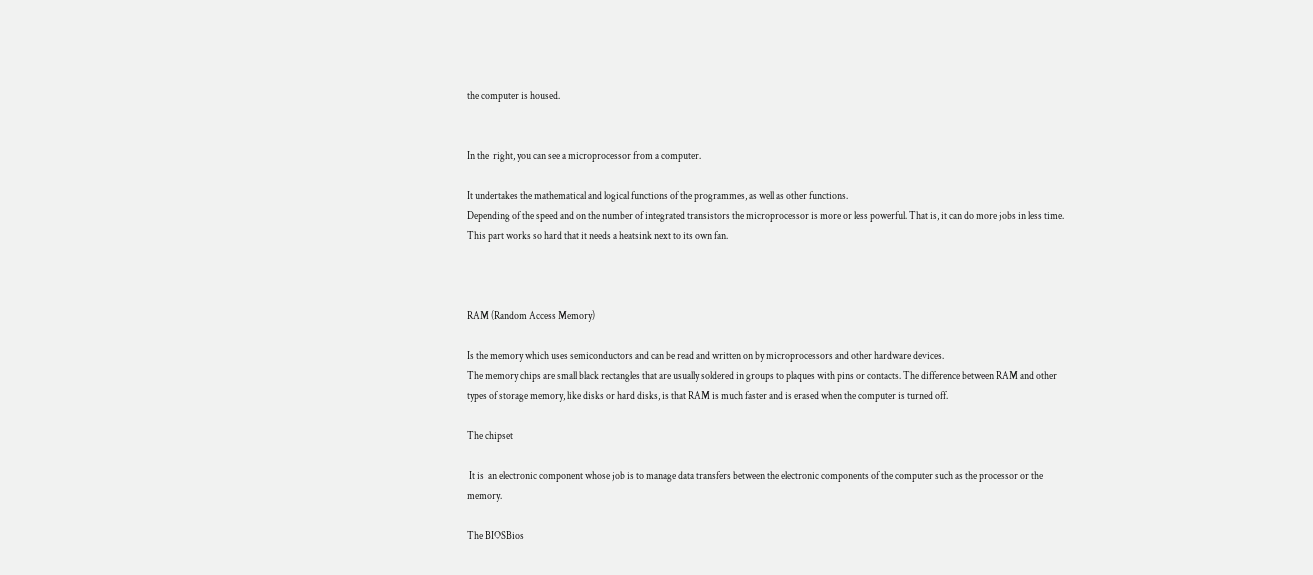the computer is housed.


In the  right, you can see a microprocessor from a computer.

It undertakes the mathematical and logical functions of the programmes, as well as other functions.
Depending of the speed and on the number of integrated transistors the microprocessor is more or less powerful. That is, it can do more jobs in less time.
This part works so hard that it needs a heatsink next to its own fan.



RAM (Random Access Memory)

Is the memory which uses semiconductors and can be read and written on by microprocessors and other hardware devices.
The memory chips are small black rectangles that are usually soldered in groups to plaques with pins or contacts. The difference between RAM and other types of storage memory, like disks or hard disks, is that RAM is much faster and is erased when the computer is turned off.

The chipset

 It is  an electronic component whose job is to manage data transfers between the electronic components of the computer such as the processor or the memory.

The BIOSBios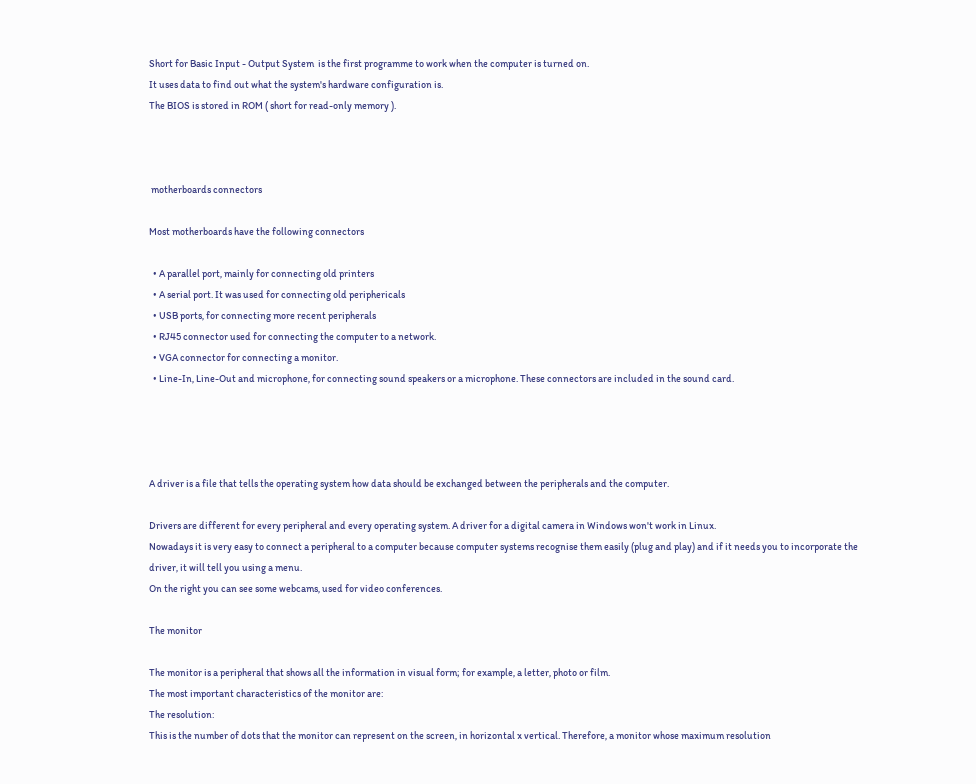Short for Basic Input - Output System  is the first programme to work when the computer is turned on.
It uses data to find out what the system's hardware configuration is.
The BIOS is stored in ROM ( short for read-only memory ).



 motherboards connectors

Most motherboards have the following connectors

  • A parallel port, mainly for connecting old printers
  • A serial port. It was used for connecting old periphericals
  • USB ports, for connecting more recent peripherals
  • RJ45 connector used for connecting the computer to a network.
  • VGA connector for connecting a monitor.
  • Line-In, Line-Out and microphone, for connecting sound speakers or a microphone. These connectors are included in the sound card.




A driver is a file that tells the operating system how data should be exchanged between the peripherals and the computer.

Drivers are different for every peripheral and every operating system. A driver for a digital camera in Windows won't work in Linux.
Nowadays it is very easy to connect a peripheral to a computer because computer systems recognise them easily (plug and play) and if it needs you to incorporate the driver, it will tell you using a menu.
On the right you can see some webcams, used for video conferences.

The monitor

The monitor is a peripheral that shows all the information in visual form; for example, a letter, photo or film.
The most important characteristics of the monitor are:
The resolution:
This is the number of dots that the monitor can represent on the screen, in horizontal x vertical. Therefore, a monitor whose maximum resolution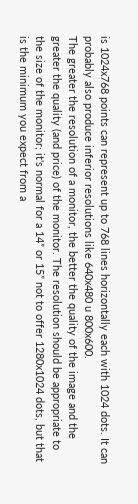is 1024x768 points can represent up to 768 lines horizontally each with 1024 dots. It can probably also produce inferior resolutions like 640x480 u 800x600.
The greater the resolution of a monitor, the better the quality of the image and the greater the quality (and price) of the monitor. The resolution should be appropriate to the size of the monitor; it's normal for a 14” or 15” not to offer 1280x1024 dots, but that is the minimum you expect from a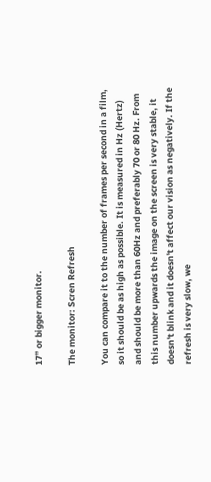17” or bigger monitor.

The monitor: Scren Refresh

You can compare it to the number of frames per second in a film, so it should be as high as possible. It is measured in Hz (Hertz) and should be more than 60Hz and preferably 70 or 80 Hz. From this number upwards the image on the screen is very stable, it doesn't blink and it doesn't affect our vision as negatively. If the refresh is very slow, we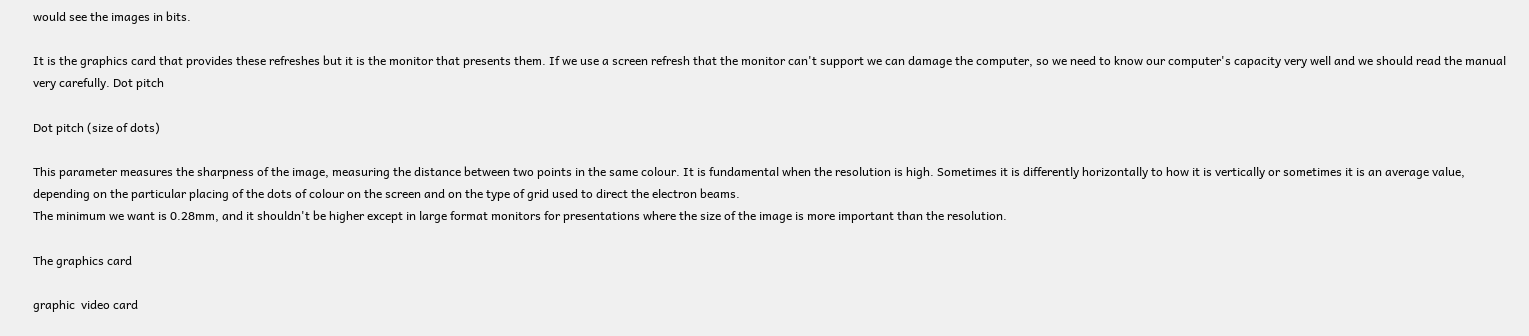would see the images in bits.

It is the graphics card that provides these refreshes but it is the monitor that presents them. If we use a screen refresh that the monitor can't support we can damage the computer, so we need to know our computer's capacity very well and we should read the manual very carefully. Dot pitch

Dot pitch (size of dots)

This parameter measures the sharpness of the image, measuring the distance between two points in the same colour. It is fundamental when the resolution is high. Sometimes it is differently horizontally to how it is vertically or sometimes it is an average value, depending on the particular placing of the dots of colour on the screen and on the type of grid used to direct the electron beams.
The minimum we want is 0.28mm, and it shouldn't be higher except in large format monitors for presentations where the size of the image is more important than the resolution.

The graphics card

graphic  video card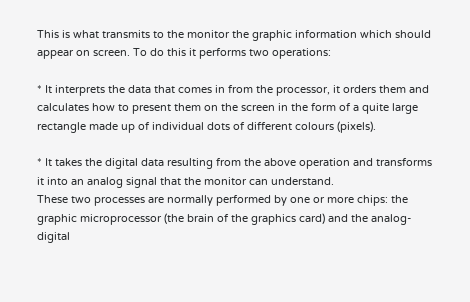This is what transmits to the monitor the graphic information which should appear on screen. To do this it performs two operations:

* It interprets the data that comes in from the processor, it orders them and calculates how to present them on the screen in the form of a quite large rectangle made up of individual dots of different colours (pixels).

* It takes the digital data resulting from the above operation and transforms it into an analog signal that the monitor can understand.
These two processes are normally performed by one or more chips: the graphic microprocessor (the brain of the graphics card) and the analog-digital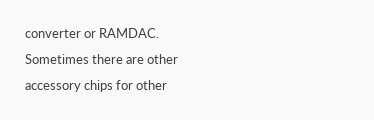converter or RAMDAC. Sometimes there are other accessory chips for other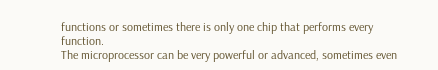functions or sometimes there is only one chip that performs every function.
The microprocessor can be very powerful or advanced, sometimes even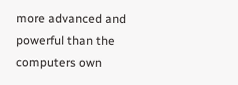more advanced and powerful than the computers own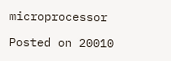microprocessor

Posted on 20010